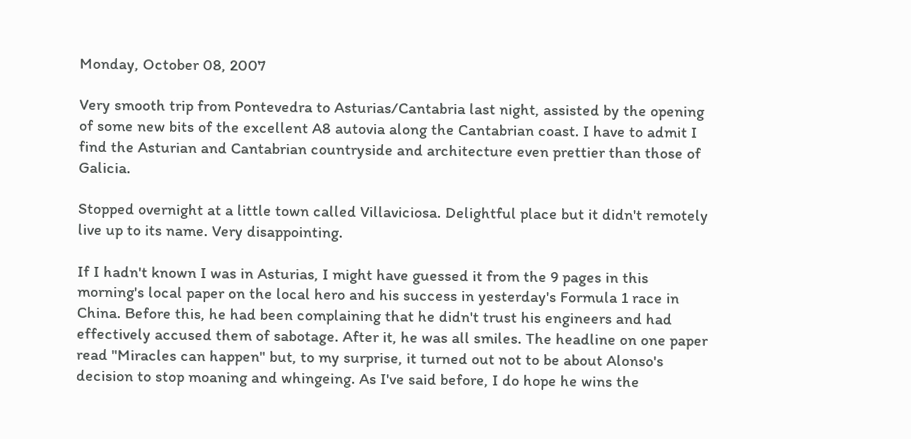Monday, October 08, 2007

Very smooth trip from Pontevedra to Asturias/Cantabria last night, assisted by the opening of some new bits of the excellent A8 autovia along the Cantabrian coast. I have to admit I find the Asturian and Cantabrian countryside and architecture even prettier than those of Galicia.

Stopped overnight at a little town called Villaviciosa. Delightful place but it didn't remotely live up to its name. Very disappointing.

If I hadn't known I was in Asturias, I might have guessed it from the 9 pages in this morning's local paper on the local hero and his success in yesterday's Formula 1 race in China. Before this, he had been complaining that he didn't trust his engineers and had effectively accused them of sabotage. After it, he was all smiles. The headline on one paper read "Miracles can happen" but, to my surprise, it turned out not to be about Alonso's decision to stop moaning and whingeing. As I've said before, I do hope he wins the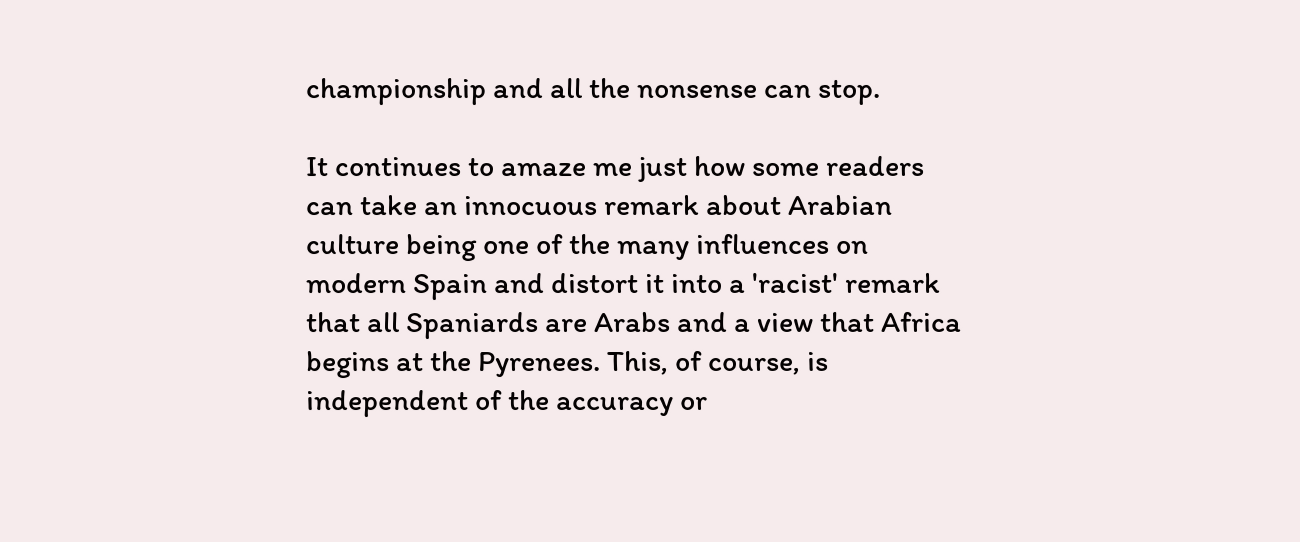championship and all the nonsense can stop.

It continues to amaze me just how some readers can take an innocuous remark about Arabian culture being one of the many influences on modern Spain and distort it into a 'racist' remark that all Spaniards are Arabs and a view that Africa begins at the Pyrenees. This, of course, is independent of the accuracy or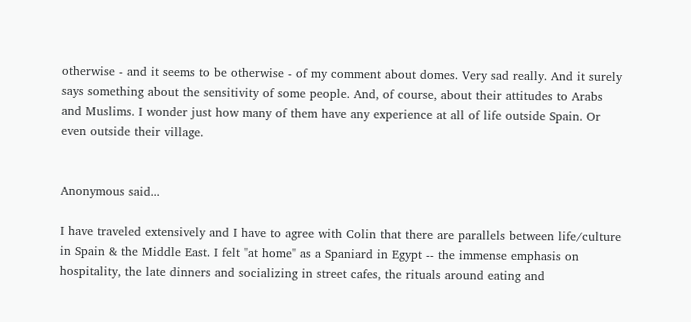otherwise - and it seems to be otherwise - of my comment about domes. Very sad really. And it surely says something about the sensitivity of some people. And, of course, about their attitudes to Arabs and Muslims. I wonder just how many of them have any experience at all of life outside Spain. Or even outside their village.


Anonymous said...

I have traveled extensively and I have to agree with Colin that there are parallels between life/culture in Spain & the Middle East. I felt "at home" as a Spaniard in Egypt -- the immense emphasis on hospitality, the late dinners and socializing in street cafes, the rituals around eating and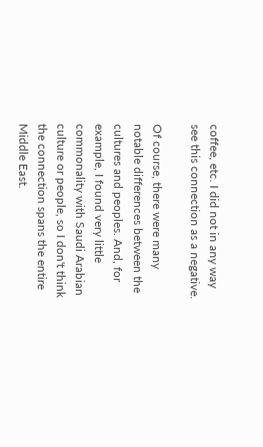coffee, etc. I did not in any way see this connection as a negative.

Of course, there were many notable differences between the cultures and peoples. And, for example, I found very little commonality with Saudi Arabian culture or people, so I don't think the connection spans the entire Middle East.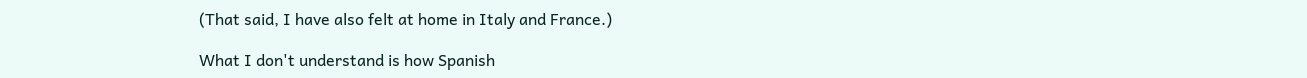(That said, I have also felt at home in Italy and France.)

What I don't understand is how Spanish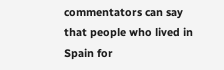commentators can say that people who lived in Spain for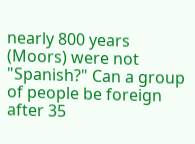nearly 800 years (Moors) were not "Spanish?" Can a group of people be foreign after 35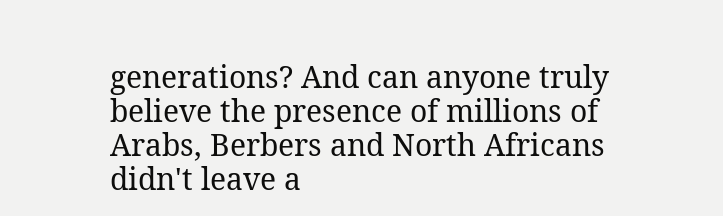generations? And can anyone truly believe the presence of millions of Arabs, Berbers and North Africans didn't leave a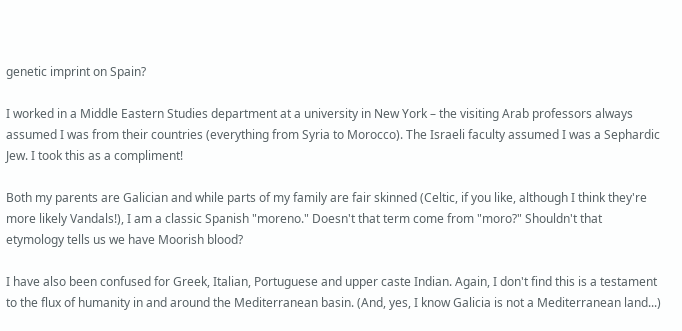genetic imprint on Spain?

I worked in a Middle Eastern Studies department at a university in New York – the visiting Arab professors always assumed I was from their countries (everything from Syria to Morocco). The Israeli faculty assumed I was a Sephardic Jew. I took this as a compliment!

Both my parents are Galician and while parts of my family are fair skinned (Celtic, if you like, although I think they're more likely Vandals!), I am a classic Spanish "moreno." Doesn't that term come from "moro?" Shouldn't that etymology tells us we have Moorish blood?

I have also been confused for Greek, Italian, Portuguese and upper caste Indian. Again, I don't find this is a testament to the flux of humanity in and around the Mediterranean basin. (And, yes, I know Galicia is not a Mediterranean land...)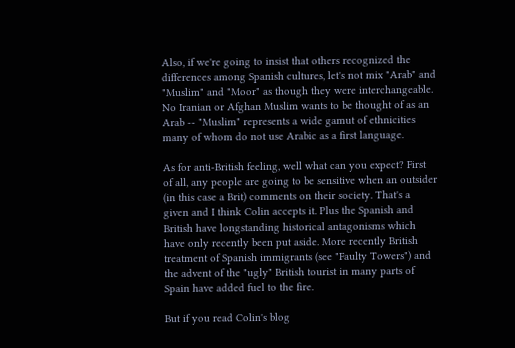Also, if we're going to insist that others recognized the differences among Spanish cultures, let's not mix "Arab" and "Muslim" and "Moor" as though they were interchangeable. No Iranian or Afghan Muslim wants to be thought of as an Arab -- "Muslim" represents a wide gamut of ethnicities many of whom do not use Arabic as a first language.

As for anti-British feeling, well what can you expect? First of all, any people are going to be sensitive when an outsider (in this case a Brit) comments on their society. That's a given and I think Colin accepts it. Plus the Spanish and British have longstanding historical antagonisms which have only recently been put aside. More recently British treatment of Spanish immigrants (see "Faulty Towers") and the advent of the "ugly" British tourist in many parts of Spain have added fuel to the fire.

But if you read Colin's blog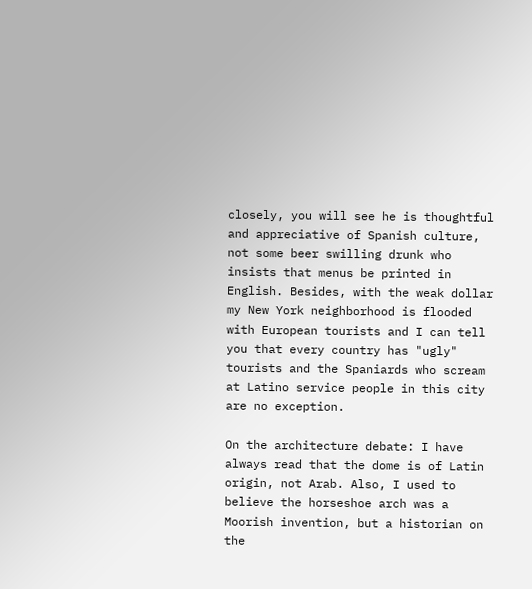closely, you will see he is thoughtful and appreciative of Spanish culture, not some beer swilling drunk who insists that menus be printed in English. Besides, with the weak dollar my New York neighborhood is flooded with European tourists and I can tell you that every country has "ugly" tourists and the Spaniards who scream at Latino service people in this city are no exception.

On the architecture debate: I have always read that the dome is of Latin origin, not Arab. Also, I used to believe the horseshoe arch was a Moorish invention, but a historian on the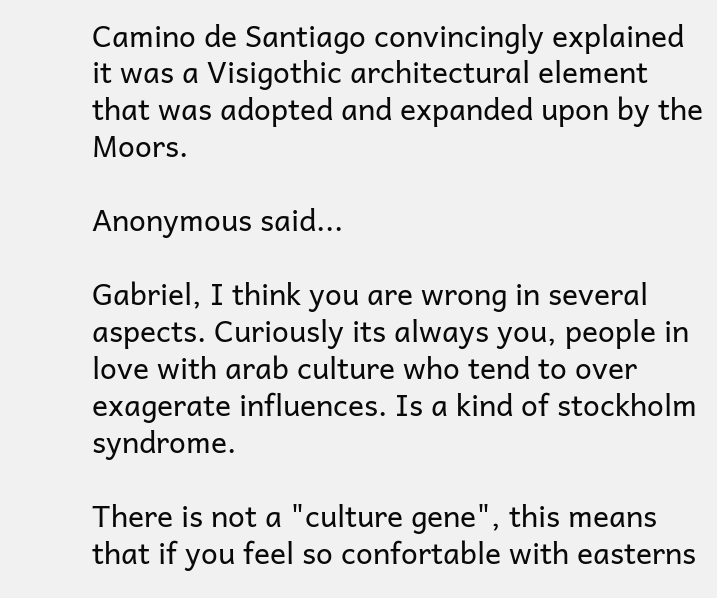Camino de Santiago convincingly explained it was a Visigothic architectural element that was adopted and expanded upon by the Moors.

Anonymous said...

Gabriel, I think you are wrong in several aspects. Curiously its always you, people in love with arab culture who tend to over exagerate influences. Is a kind of stockholm syndrome.

There is not a "culture gene", this means that if you feel so confortable with easterns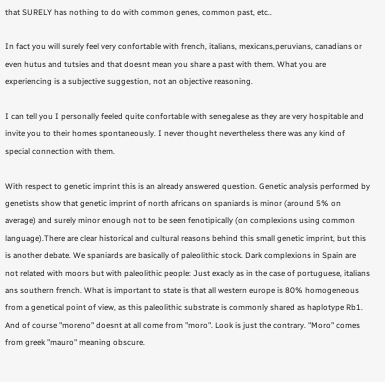that SURELY has nothing to do with common genes, common past, etc..

In fact you will surely feel very confortable with french, italians, mexicans,peruvians, canadians or even hutus and tutsies and that doesnt mean you share a past with them. What you are experiencing is a subjective suggestion, not an objective reasoning.

I can tell you I personally feeled quite confortable with senegalese as they are very hospitable and invite you to their homes spontaneously. I never thought nevertheless there was any kind of special connection with them.

With respect to genetic imprint this is an already answered question. Genetic analysis performed by genetists show that genetic imprint of north africans on spaniards is minor (around 5% on average) and surely minor enough not to be seen fenotipically (on complexions using common language).There are clear historical and cultural reasons behind this small genetic imprint, but this is another debate. We spaniards are basically of paleolithic stock. Dark complexions in Spain are not related with moors but with paleolithic people: Just exacly as in the case of portuguese, italians ans southern french. What is important to state is that all western europe is 80% homogeneous from a genetical point of view, as this paleolithic substrate is commonly shared as haplotype Rb1. And of course "moreno" doesnt at all come from "moro". Look is just the contrary. "Moro" comes from greek "mauro" meaning obscure.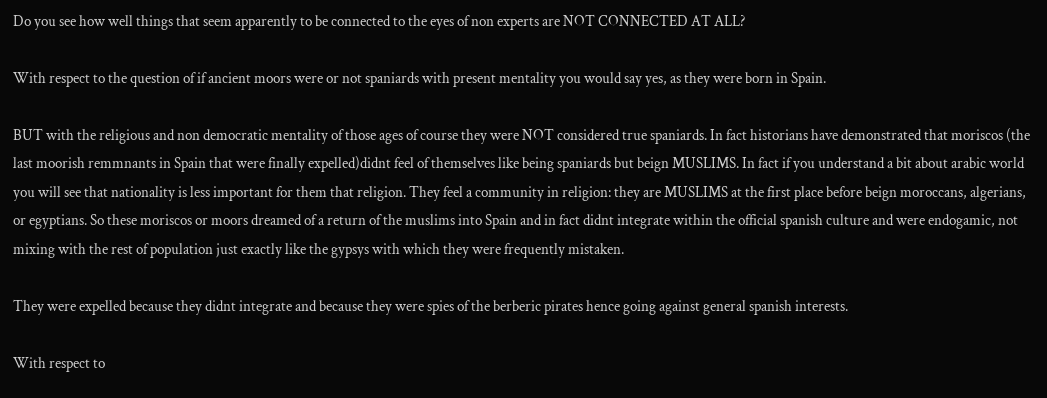Do you see how well things that seem apparently to be connected to the eyes of non experts are NOT CONNECTED AT ALL?

With respect to the question of if ancient moors were or not spaniards with present mentality you would say yes, as they were born in Spain.

BUT with the religious and non democratic mentality of those ages of course they were NOT considered true spaniards. In fact historians have demonstrated that moriscos (the last moorish remmnants in Spain that were finally expelled)didnt feel of themselves like being spaniards but beign MUSLIMS. In fact if you understand a bit about arabic world you will see that nationality is less important for them that religion. They feel a community in religion: they are MUSLIMS at the first place before beign moroccans, algerians, or egyptians. So these moriscos or moors dreamed of a return of the muslims into Spain and in fact didnt integrate within the official spanish culture and were endogamic, not mixing with the rest of population just exactly like the gypsys with which they were frequently mistaken.

They were expelled because they didnt integrate and because they were spies of the berberic pirates hence going against general spanish interests.

With respect to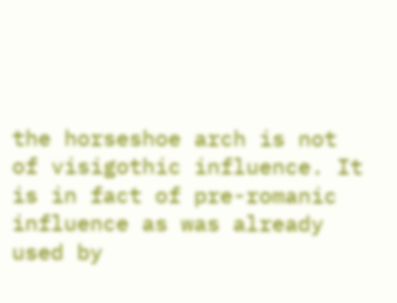the horseshoe arch is not of visigothic influence. It is in fact of pre-romanic influence as was already used by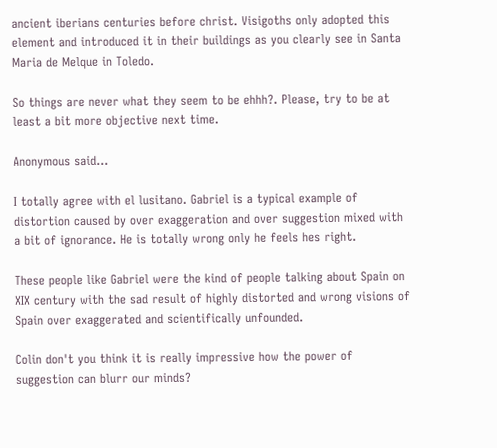ancient iberians centuries before christ. Visigoths only adopted this element and introduced it in their buildings as you clearly see in Santa Maria de Melque in Toledo.

So things are never what they seem to be ehhh?. Please, try to be at least a bit more objective next time.

Anonymous said...

I totally agree with el lusitano. Gabriel is a typical example of distortion caused by over exaggeration and over suggestion mixed with a bit of ignorance. He is totally wrong only he feels hes right.

These people like Gabriel were the kind of people talking about Spain on XIX century with the sad result of highly distorted and wrong visions of Spain over exaggerated and scientifically unfounded.

Colin don't you think it is really impressive how the power of suggestion can blurr our minds?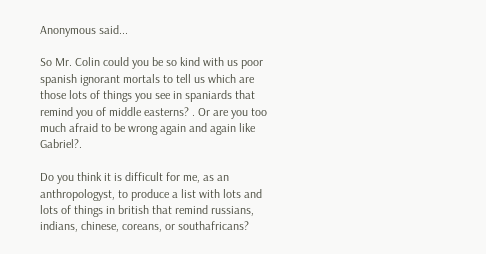Anonymous said...

So Mr. Colin could you be so kind with us poor spanish ignorant mortals to tell us which are those lots of things you see in spaniards that remind you of middle easterns? . Or are you too much afraid to be wrong again and again like Gabriel?.

Do you think it is difficult for me, as an anthropologyst, to produce a list with lots and lots of things in british that remind russians, indians, chinese, coreans, or southafricans?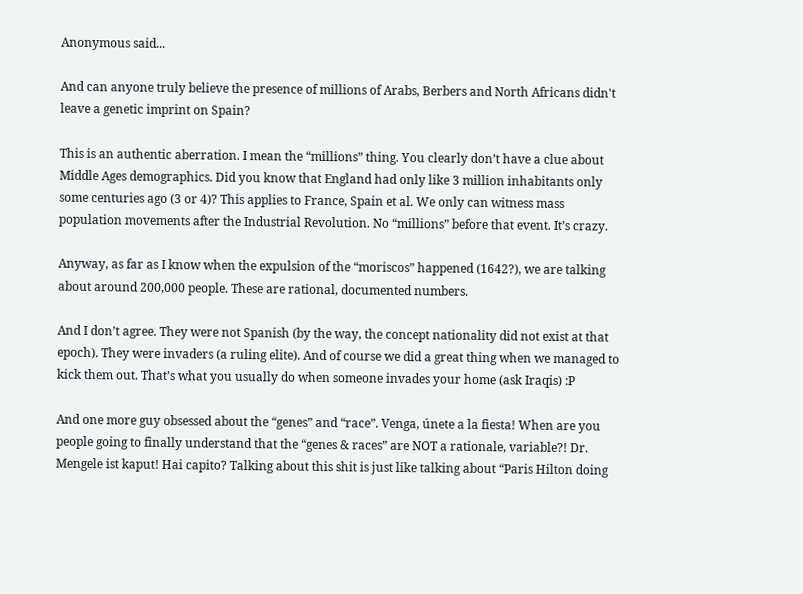Anonymous said...

And can anyone truly believe the presence of millions of Arabs, Berbers and North Africans didn't leave a genetic imprint on Spain?

This is an authentic aberration. I mean the “millions” thing. You clearly don’t have a clue about Middle Ages demographics. Did you know that England had only like 3 million inhabitants only some centuries ago (3 or 4)? This applies to France, Spain et al. We only can witness mass population movements after the Industrial Revolution. No “millions” before that event. It’s crazy.

Anyway, as far as I know when the expulsion of the “moriscos” happened (1642?), we are talking about around 200,000 people. These are rational, documented numbers.

And I don’t agree. They were not Spanish (by the way, the concept nationality did not exist at that epoch). They were invaders (a ruling elite). And of course we did a great thing when we managed to kick them out. That’s what you usually do when someone invades your home (ask Iraqis) :P

And one more guy obsessed about the “genes” and “race”. Venga, únete a la fiesta! When are you people going to finally understand that the “genes & races” are NOT a rationale, variable?! Dr. Mengele ist kaput! Hai capito? Talking about this shit is just like talking about “Paris Hilton doing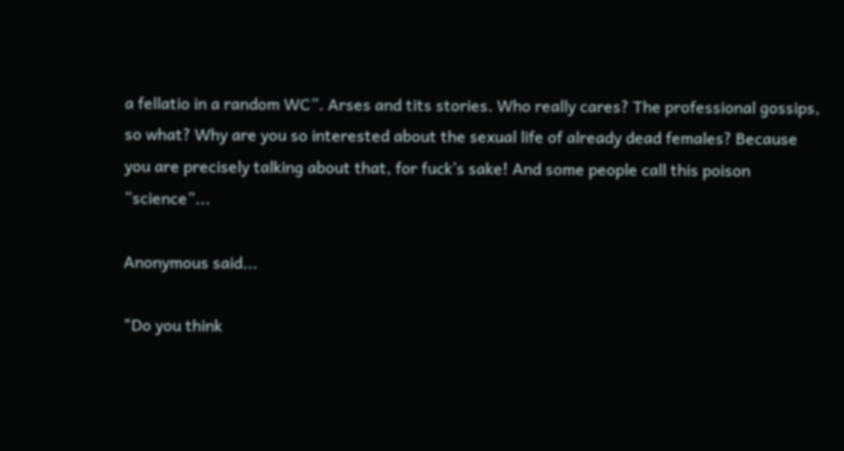a fellatio in a random WC”. Arses and tits stories. Who really cares? The professional gossips, so what? Why are you so interested about the sexual life of already dead females? Because you are precisely talking about that, for fuck’s sake! And some people call this poison “science”...

Anonymous said...

"Do you think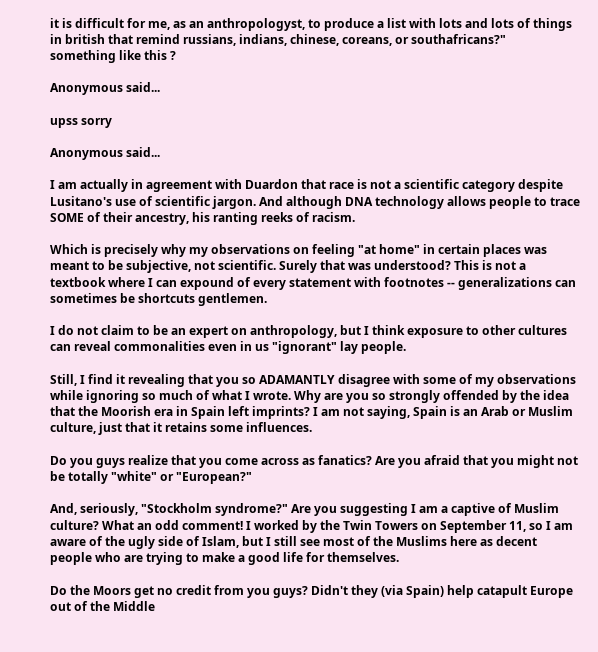it is difficult for me, as an anthropologyst, to produce a list with lots and lots of things in british that remind russians, indians, chinese, coreans, or southafricans?"
something like this ?

Anonymous said...

upss sorry

Anonymous said...

I am actually in agreement with Duardon that race is not a scientific category despite Lusitano's use of scientific jargon. And although DNA technology allows people to trace SOME of their ancestry, his ranting reeks of racism.

Which is precisely why my observations on feeling "at home" in certain places was meant to be subjective, not scientific. Surely that was understood? This is not a textbook where I can expound of every statement with footnotes -- generalizations can sometimes be shortcuts gentlemen.

I do not claim to be an expert on anthropology, but I think exposure to other cultures can reveal commonalities even in us "ignorant" lay people.

Still, I find it revealing that you so ADAMANTLY disagree with some of my observations while ignoring so much of what I wrote. Why are you so strongly offended by the idea that the Moorish era in Spain left imprints? I am not saying, Spain is an Arab or Muslim culture, just that it retains some influences.

Do you guys realize that you come across as fanatics? Are you afraid that you might not be totally "white" or "European?"

And, seriously, "Stockholm syndrome?" Are you suggesting I am a captive of Muslim culture? What an odd comment! I worked by the Twin Towers on September 11, so I am aware of the ugly side of Islam, but I still see most of the Muslims here as decent people who are trying to make a good life for themselves.

Do the Moors get no credit from you guys? Didn't they (via Spain) help catapult Europe out of the Middle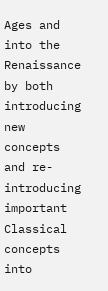Ages and into the Renaissance by both introducing new concepts and re-introducing important Classical concepts into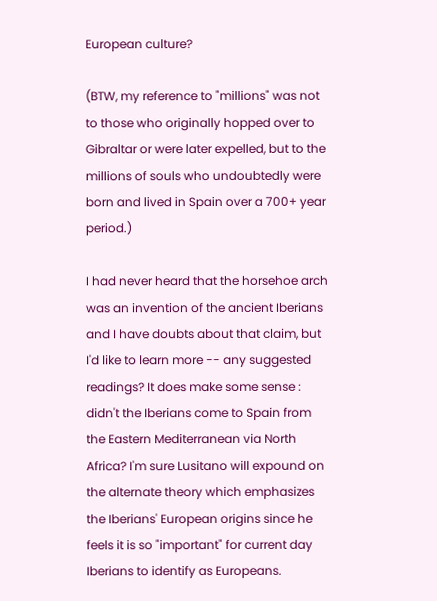European culture?

(BTW, my reference to "millions" was not to those who originally hopped over to Gibraltar or were later expelled, but to the millions of souls who undoubtedly were born and lived in Spain over a 700+ year period.)

I had never heard that the horsehoe arch was an invention of the ancient Iberians and I have doubts about that claim, but I'd like to learn more -- any suggested readings? It does make some sense : didn't the Iberians come to Spain from the Eastern Mediterranean via North Africa? I'm sure Lusitano will expound on the alternate theory which emphasizes the Iberians' European origins since he feels it is so "important" for current day Iberians to identify as Europeans.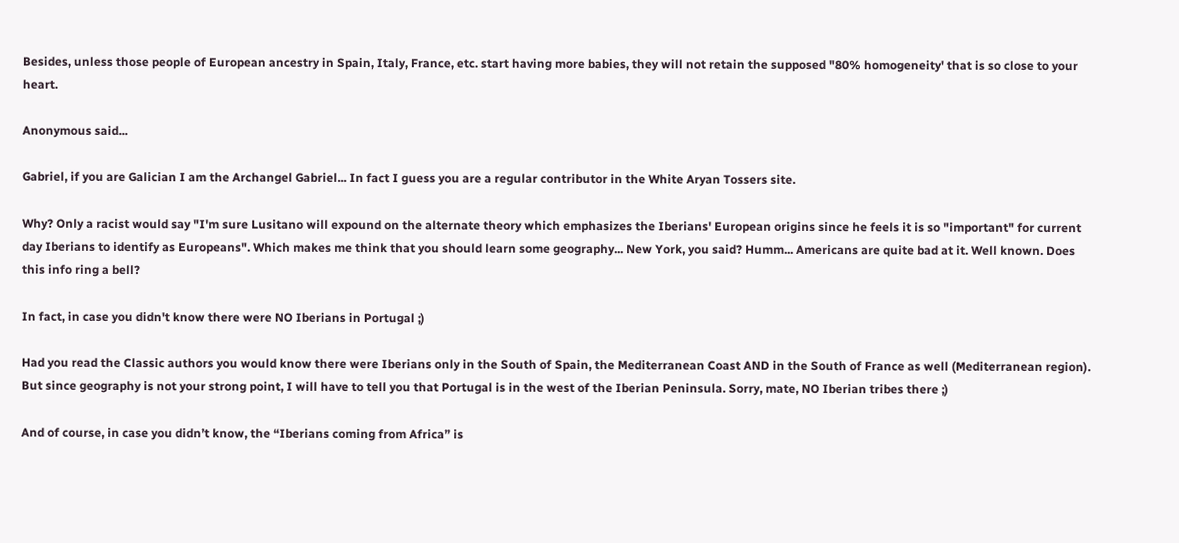Besides, unless those people of European ancestry in Spain, Italy, France, etc. start having more babies, they will not retain the supposed "80% homogeneity' that is so close to your heart.

Anonymous said...

Gabriel, if you are Galician I am the Archangel Gabriel... In fact I guess you are a regular contributor in the White Aryan Tossers site.

Why? Only a racist would say "I'm sure Lusitano will expound on the alternate theory which emphasizes the Iberians' European origins since he feels it is so "important" for current day Iberians to identify as Europeans". Which makes me think that you should learn some geography... New York, you said? Humm... Americans are quite bad at it. Well known. Does this info ring a bell?

In fact, in case you didn't know there were NO Iberians in Portugal ;)

Had you read the Classic authors you would know there were Iberians only in the South of Spain, the Mediterranean Coast AND in the South of France as well (Mediterranean region). But since geography is not your strong point, I will have to tell you that Portugal is in the west of the Iberian Peninsula. Sorry, mate, NO Iberian tribes there ;)

And of course, in case you didn’t know, the “Iberians coming from Africa” is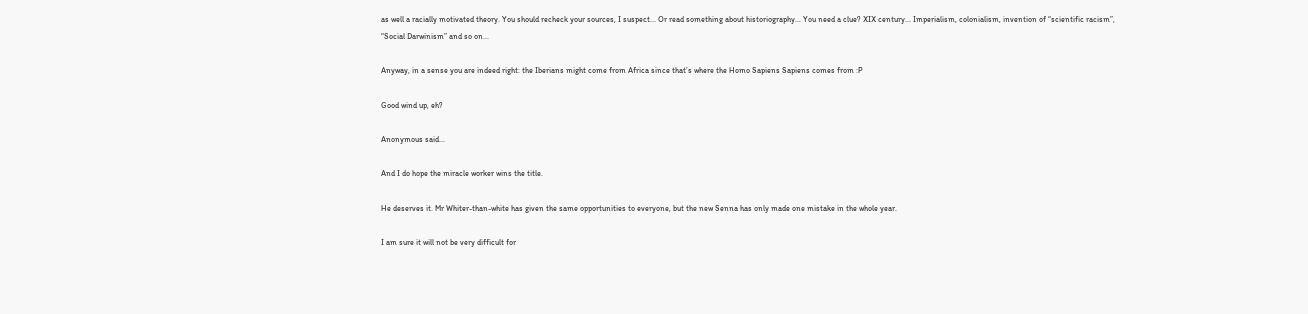as well a racially motivated theory. You should recheck your sources, I suspect... Or read something about historiography... You need a clue? XIX century... Imperialism, colonialism, invention of “scientific racism”, “Social Darwinism” and so on...

Anyway, in a sense you are indeed right: the Iberians might come from Africa since that’s where the Homo Sapiens Sapiens comes from :P

Good wind up, eh?

Anonymous said...

And I do hope the miracle worker wins the title.

He deserves it. Mr Whiter-than-white has given the same opportunities to everyone, but the new Senna has only made one mistake in the whole year.

I am sure it will not be very difficult for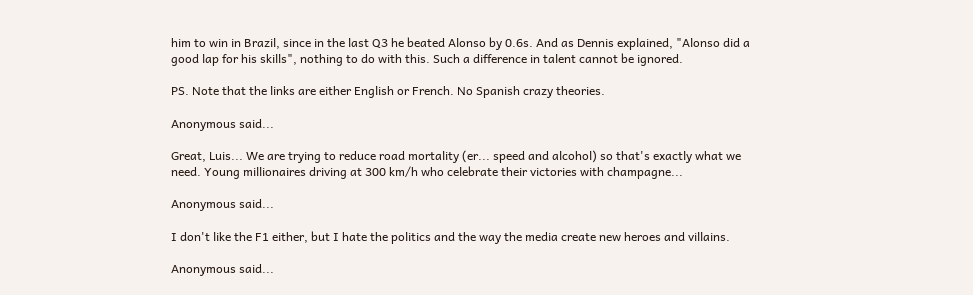him to win in Brazil, since in the last Q3 he beated Alonso by 0.6s. And as Dennis explained, "Alonso did a good lap for his skills", nothing to do with this. Such a difference in talent cannot be ignored.

PS. Note that the links are either English or French. No Spanish crazy theories.

Anonymous said...

Great, Luis... We are trying to reduce road mortality (er... speed and alcohol) so that's exactly what we need. Young millionaires driving at 300 km/h who celebrate their victories with champagne...

Anonymous said...

I don't like the F1 either, but I hate the politics and the way the media create new heroes and villains.

Anonymous said...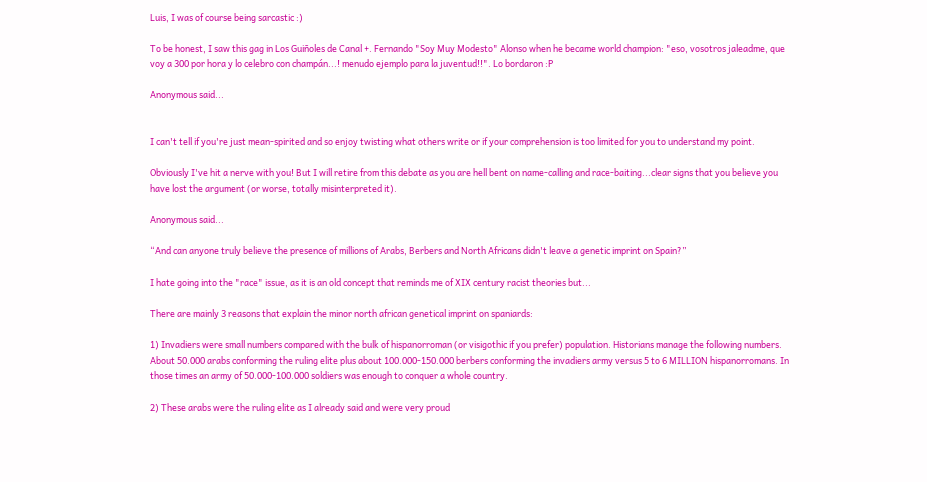Luis, I was of course being sarcastic :)

To be honest, I saw this gag in Los Guiñoles de Canal +. Fernando "Soy Muy Modesto" Alonso when he became world champion: "eso, vosotros jaleadme, que voy a 300 por hora y lo celebro con champán...! menudo ejemplo para la juventud!!". Lo bordaron :P

Anonymous said...


I can't tell if you're just mean-spirited and so enjoy twisting what others write or if your comprehension is too limited for you to understand my point.

Obviously I've hit a nerve with you! But I will retire from this debate as you are hell bent on name-calling and race-baiting...clear signs that you believe you have lost the argument (or worse, totally misinterpreted it).

Anonymous said...

“And can anyone truly believe the presence of millions of Arabs, Berbers and North Africans didn't leave a genetic imprint on Spain?”

I hate going into the "race" issue, as it is an old concept that reminds me of XIX century racist theories but...

There are mainly 3 reasons that explain the minor north african genetical imprint on spaniards:

1) Invadiers were small numbers compared with the bulk of hispanorroman (or visigothic if you prefer) population. Historians manage the following numbers. About 50.000 arabs conforming the ruling elite plus about 100.000-150.000 berbers conforming the invadiers army versus 5 to 6 MILLION hispanorromans. In those times an army of 50.000-100.000 soldiers was enough to conquer a whole country.

2) These arabs were the ruling elite as I already said and were very proud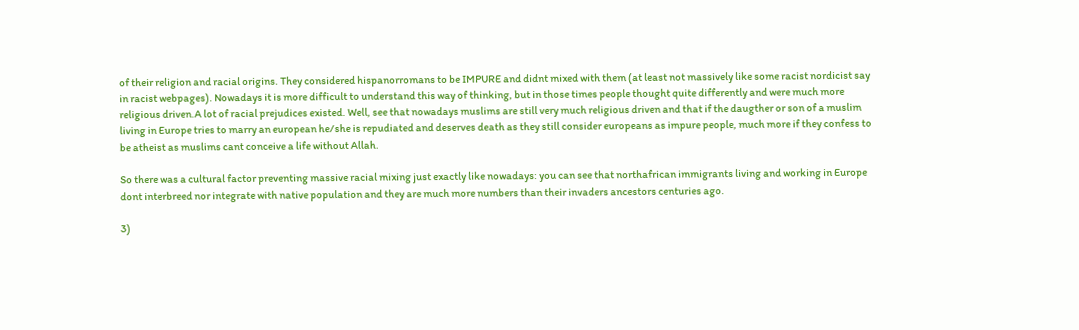of their religion and racial origins. They considered hispanorromans to be IMPURE and didnt mixed with them (at least not massively like some racist nordicist say in racist webpages). Nowadays it is more difficult to understand this way of thinking, but in those times people thought quite differently and were much more religious driven.A lot of racial prejudices existed. Well, see that nowadays muslims are still very much religious driven and that if the daugther or son of a muslim living in Europe tries to marry an european he/she is repudiated and deserves death as they still consider europeans as impure people, much more if they confess to be atheist as muslims cant conceive a life without Allah.

So there was a cultural factor preventing massive racial mixing just exactly like nowadays: you can see that northafrican immigrants living and working in Europe dont interbreed nor integrate with native population and they are much more numbers than their invaders ancestors centuries ago.

3)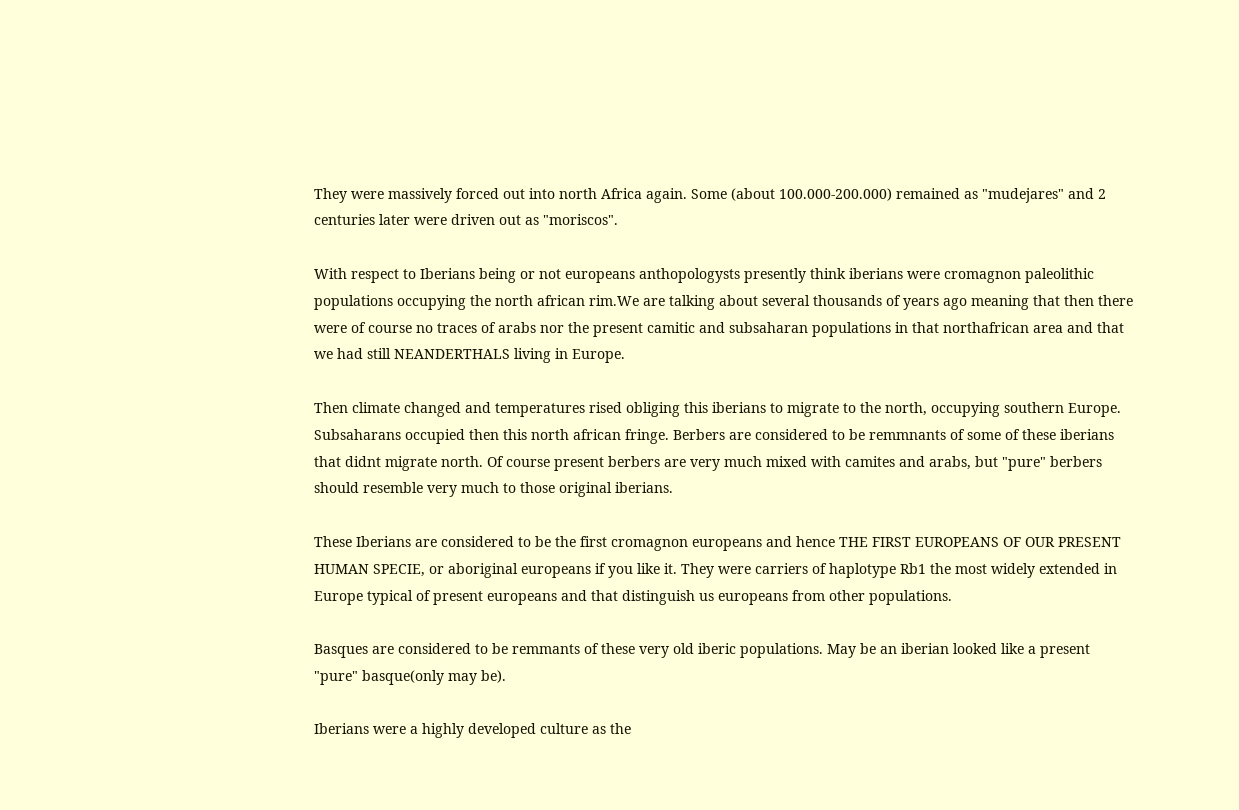They were massively forced out into north Africa again. Some (about 100.000-200.000) remained as "mudejares" and 2 centuries later were driven out as "moriscos".

With respect to Iberians being or not europeans anthopologysts presently think iberians were cromagnon paleolithic populations occupying the north african rim.We are talking about several thousands of years ago meaning that then there were of course no traces of arabs nor the present camitic and subsaharan populations in that northafrican area and that we had still NEANDERTHALS living in Europe.

Then climate changed and temperatures rised obliging this iberians to migrate to the north, occupying southern Europe. Subsaharans occupied then this north african fringe. Berbers are considered to be remmnants of some of these iberians that didnt migrate north. Of course present berbers are very much mixed with camites and arabs, but "pure" berbers should resemble very much to those original iberians.

These Iberians are considered to be the first cromagnon europeans and hence THE FIRST EUROPEANS OF OUR PRESENT HUMAN SPECIE, or aboriginal europeans if you like it. They were carriers of haplotype Rb1 the most widely extended in Europe typical of present europeans and that distinguish us europeans from other populations.

Basques are considered to be remmants of these very old iberic populations. May be an iberian looked like a present "pure" basque(only may be).

Iberians were a highly developed culture as the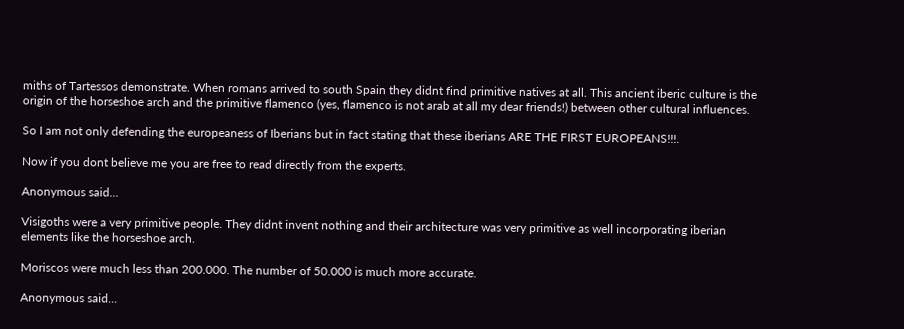miths of Tartessos demonstrate. When romans arrived to south Spain they didnt find primitive natives at all. This ancient iberic culture is the origin of the horseshoe arch and the primitive flamenco (yes, flamenco is not arab at all my dear friends!) between other cultural influences.

So I am not only defending the europeaness of Iberians but in fact stating that these iberians ARE THE FIRST EUROPEANS!!!.

Now if you dont believe me you are free to read directly from the experts.

Anonymous said...

Visigoths were a very primitive people. They didnt invent nothing and their architecture was very primitive as well incorporating iberian elements like the horseshoe arch.

Moriscos were much less than 200.000. The number of 50.000 is much more accurate.

Anonymous said...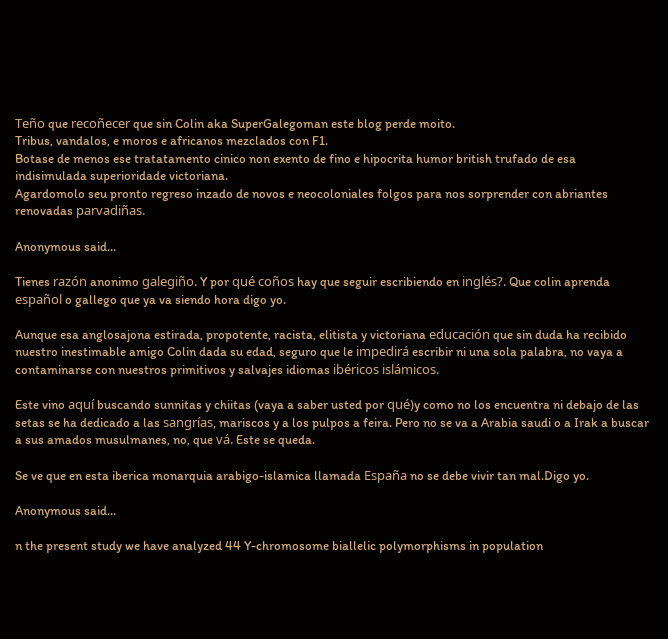Teño que recoñecer que sin Colin aka SuperGalegoman este blog perde moito.
Tribus, vandalos, e moros e africanos mezclados con F1.
Botase de menos ese tratatamento cinico non exento de fino e hipocrita humor british trufado de esa indisimulada superioridade victoriana.
Agardomolo seu pronto regreso inzado de novos e neocoloniales folgos para nos sorprender con abriantes renovadas parvadiñas.

Anonymous said...

Tienes razón anonimo galegiño. Y por qué coños hay que seguir escribiendo en inglés?. Que colin aprenda español o gallego que ya va siendo hora digo yo.

Aunque esa anglosajona estirada, propotente, racista, elitista y victoriana educación que sin duda ha recibido nuestro inestimable amigo Colin dada su edad, seguro que le impedirá escribir ni una sola palabra, no vaya a contaminarse con nuestros primitivos y salvajes idiomas ibéricos islámicos.

Este vino aquí buscando sunnitas y chiitas (vaya a saber usted por qué)y como no los encuentra ni debajo de las setas se ha dedicado a las sangrías, mariscos y a los pulpos a feira. Pero no se va a Arabia saudi o a Irak a buscar a sus amados musulmanes, no, que vá. Este se queda.

Se ve que en esta iberica monarquia arabigo-islamica llamada España no se debe vivir tan mal.Digo yo.

Anonymous said...

n the present study we have analyzed 44 Y-chromosome biallelic polymorphisms in population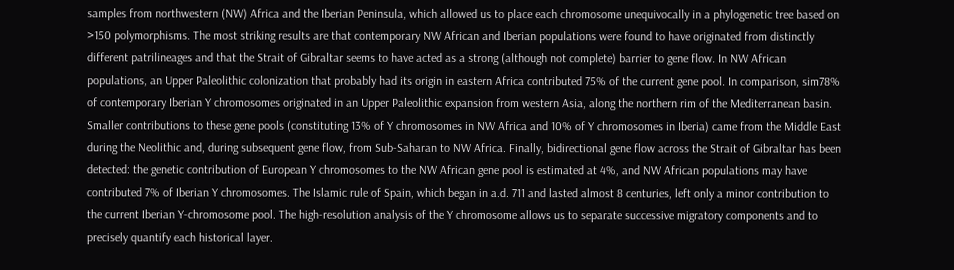samples from northwestern (NW) Africa and the Iberian Peninsula, which allowed us to place each chromosome unequivocally in a phylogenetic tree based on >150 polymorphisms. The most striking results are that contemporary NW African and Iberian populations were found to have originated from distinctly different patrilineages and that the Strait of Gibraltar seems to have acted as a strong (although not complete) barrier to gene flow. In NW African populations, an Upper Paleolithic colonization that probably had its origin in eastern Africa contributed 75% of the current gene pool. In comparison, sim78% of contemporary Iberian Y chromosomes originated in an Upper Paleolithic expansion from western Asia, along the northern rim of the Mediterranean basin. Smaller contributions to these gene pools (constituting 13% of Y chromosomes in NW Africa and 10% of Y chromosomes in Iberia) came from the Middle East during the Neolithic and, during subsequent gene flow, from Sub-Saharan to NW Africa. Finally, bidirectional gene flow across the Strait of Gibraltar has been detected: the genetic contribution of European Y chromosomes to the NW African gene pool is estimated at 4%, and NW African populations may have contributed 7% of Iberian Y chromosomes. The Islamic rule of Spain, which began in a.d. 711 and lasted almost 8 centuries, left only a minor contribution to the current Iberian Y-chromosome pool. The high-resolution analysis of the Y chromosome allows us to separate successive migratory components and to precisely quantify each historical layer.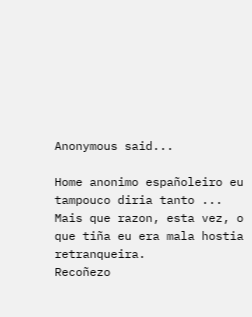Anonymous said...

Home anonimo españoleiro eu tampouco diria tanto ...
Mais que razon, esta vez, o que tiña eu era mala hostia retranqueira.
Recoñezo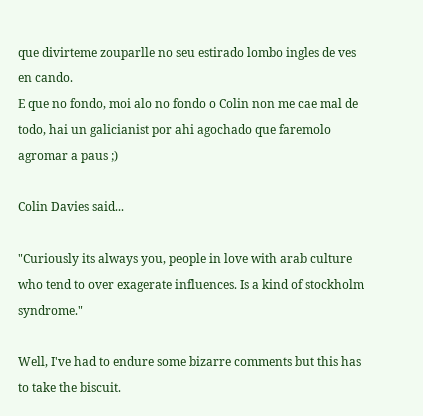que divirteme zouparlle no seu estirado lombo ingles de ves en cando.
E que no fondo, moi alo no fondo o Colin non me cae mal de todo, hai un galicianist por ahi agochado que faremolo agromar a paus ;)

Colin Davies said...

"Curiously its always you, people in love with arab culture who tend to over exagerate influences. Is a kind of stockholm syndrome."

Well, I've had to endure some bizarre comments but this has to take the biscuit.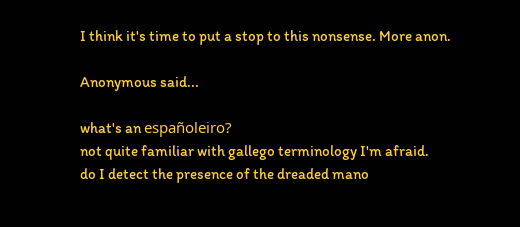I think it's time to put a stop to this nonsense. More anon.

Anonymous said...

what's an españoleiro?
not quite familiar with gallego terminology I'm afraid.
do I detect the presence of the dreaded mano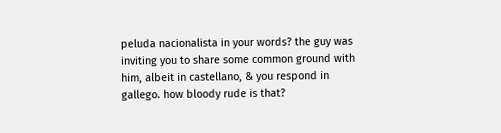peluda nacionalista in your words? the guy was inviting you to share some common ground with him, albeit in castellano, & you respond in gallego. how bloody rude is that?